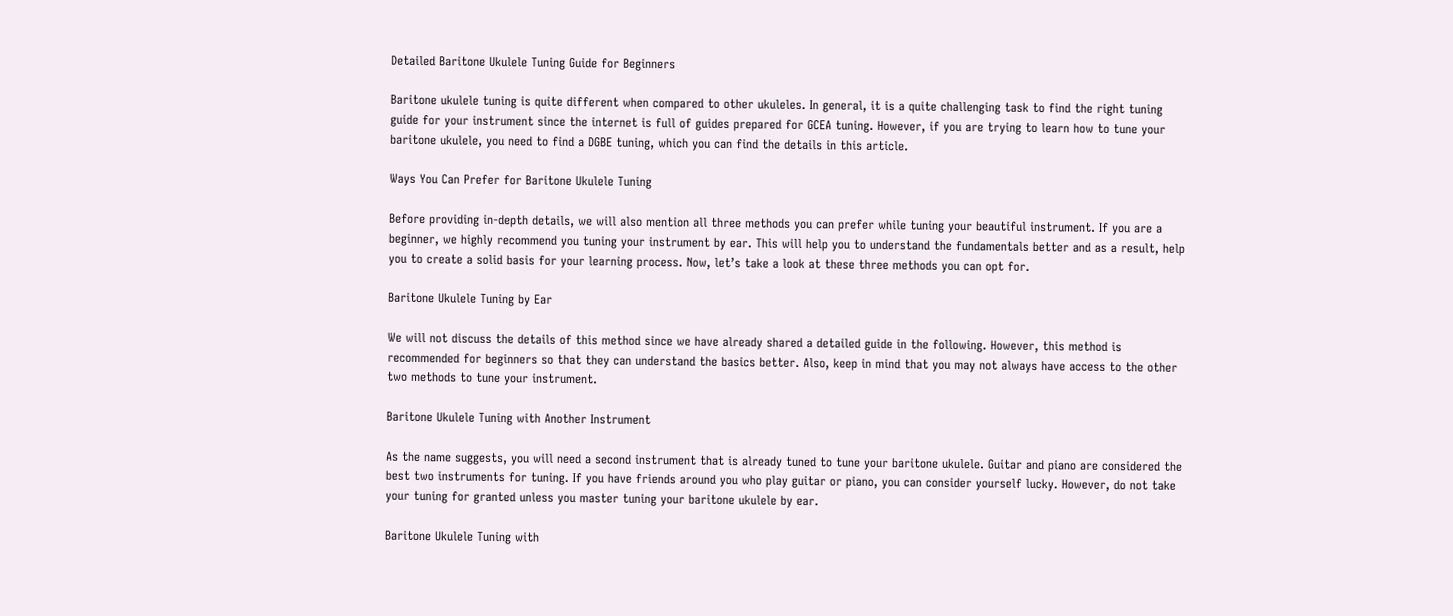Detailed Baritone Ukulele Tuning Guide for Beginners

Baritone ukulele tuning is quite different when compared to other ukuleles. In general, it is a quite challenging task to find the right tuning guide for your instrument since the internet is full of guides prepared for GCEA tuning. However, if you are trying to learn how to tune your baritone ukulele, you need to find a DGBE tuning, which you can find the details in this article.

Ways You Can Prefer for Baritone Ukulele Tuning

Before providing in-depth details, we will also mention all three methods you can prefer while tuning your beautiful instrument. If you are a beginner, we highly recommend you tuning your instrument by ear. This will help you to understand the fundamentals better and as a result, help you to create a solid basis for your learning process. Now, let’s take a look at these three methods you can opt for.

Baritone Ukulele Tuning by Ear

We will not discuss the details of this method since we have already shared a detailed guide in the following. However, this method is recommended for beginners so that they can understand the basics better. Also, keep in mind that you may not always have access to the other two methods to tune your instrument.

Baritone Ukulele Tuning with Another Instrument

As the name suggests, you will need a second instrument that is already tuned to tune your baritone ukulele. Guitar and piano are considered the best two instruments for tuning. If you have friends around you who play guitar or piano, you can consider yourself lucky. However, do not take your tuning for granted unless you master tuning your baritone ukulele by ear.

Baritone Ukulele Tuning with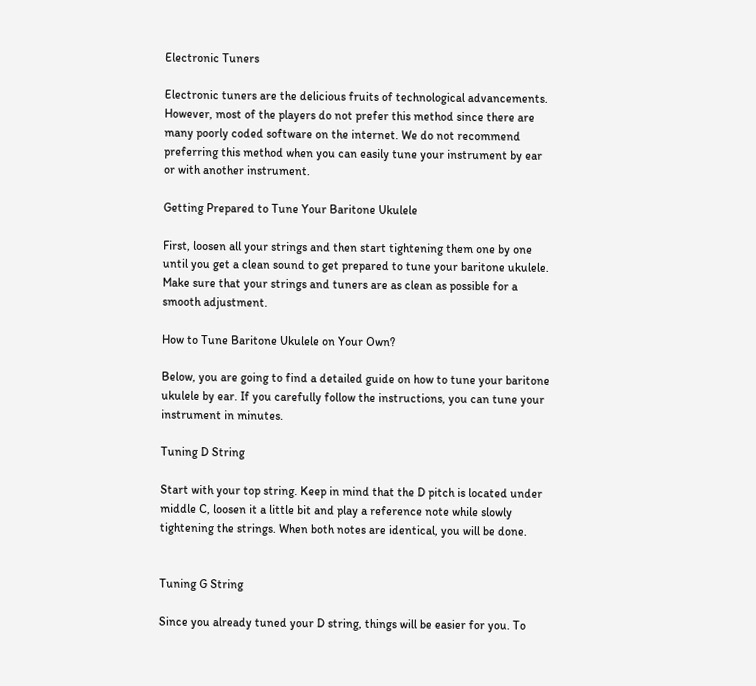Electronic Tuners

Electronic tuners are the delicious fruits of technological advancements. However, most of the players do not prefer this method since there are many poorly coded software on the internet. We do not recommend preferring this method when you can easily tune your instrument by ear or with another instrument.

Getting Prepared to Tune Your Baritone Ukulele

First, loosen all your strings and then start tightening them one by one until you get a clean sound to get prepared to tune your baritone ukulele. Make sure that your strings and tuners are as clean as possible for a smooth adjustment.

How to Tune Baritone Ukulele on Your Own?

Below, you are going to find a detailed guide on how to tune your baritone ukulele by ear. If you carefully follow the instructions, you can tune your instrument in minutes.

Tuning D String

Start with your top string. Keep in mind that the D pitch is located under middle C, loosen it a little bit and play a reference note while slowly tightening the strings. When both notes are identical, you will be done.


Tuning G String

Since you already tuned your D string, things will be easier for you. To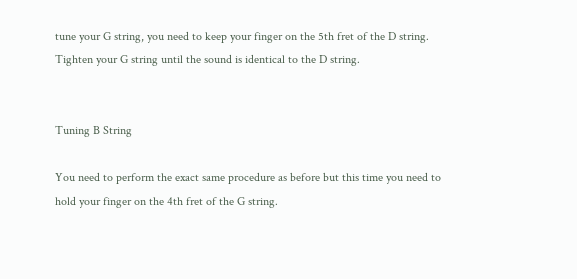tune your G string, you need to keep your finger on the 5th fret of the D string. Tighten your G string until the sound is identical to the D string.


Tuning B String

You need to perform the exact same procedure as before but this time you need to hold your finger on the 4th fret of the G string.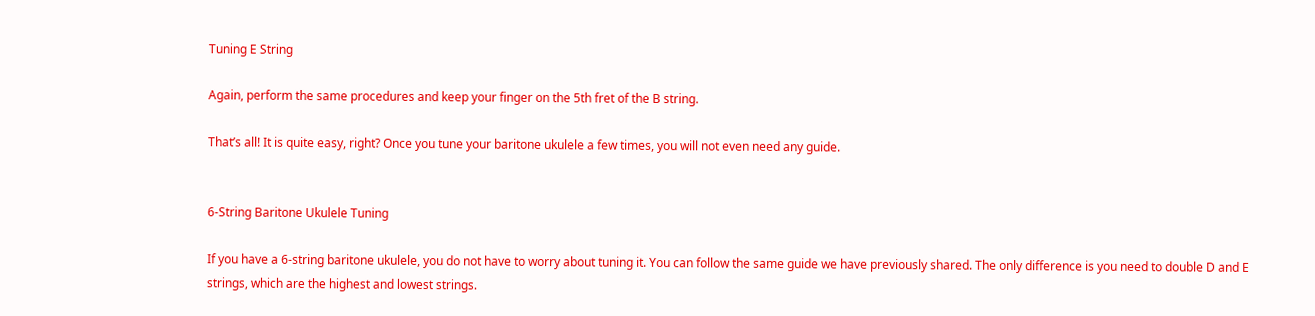Tuning E String

Again, perform the same procedures and keep your finger on the 5th fret of the B string.

That’s all! It is quite easy, right? Once you tune your baritone ukulele a few times, you will not even need any guide.


6-String Baritone Ukulele Tuning

If you have a 6-string baritone ukulele, you do not have to worry about tuning it. You can follow the same guide we have previously shared. The only difference is you need to double D and E strings, which are the highest and lowest strings.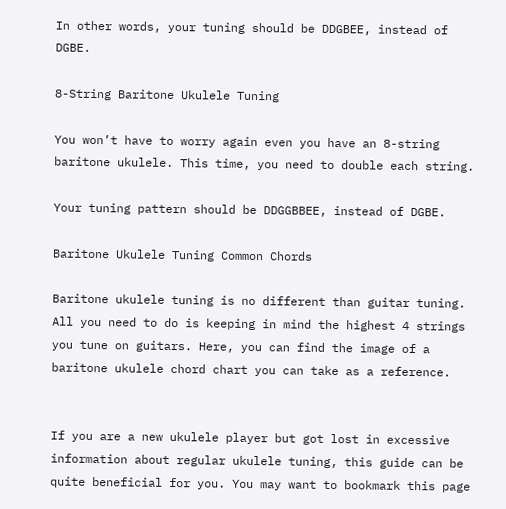In other words, your tuning should be DDGBEE, instead of DGBE.

8-String Baritone Ukulele Tuning

You won’t have to worry again even you have an 8-string baritone ukulele. This time, you need to double each string.

Your tuning pattern should be DDGGBBEE, instead of DGBE.

Baritone Ukulele Tuning Common Chords

Baritone ukulele tuning is no different than guitar tuning. All you need to do is keeping in mind the highest 4 strings you tune on guitars. Here, you can find the image of a baritone ukulele chord chart you can take as a reference.


If you are a new ukulele player but got lost in excessive information about regular ukulele tuning, this guide can be quite beneficial for you. You may want to bookmark this page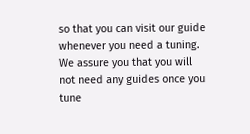so that you can visit our guide whenever you need a tuning. We assure you that you will not need any guides once you tune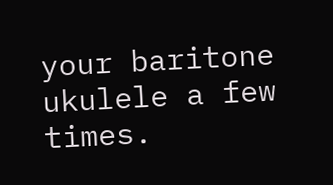your baritone ukulele a few times.